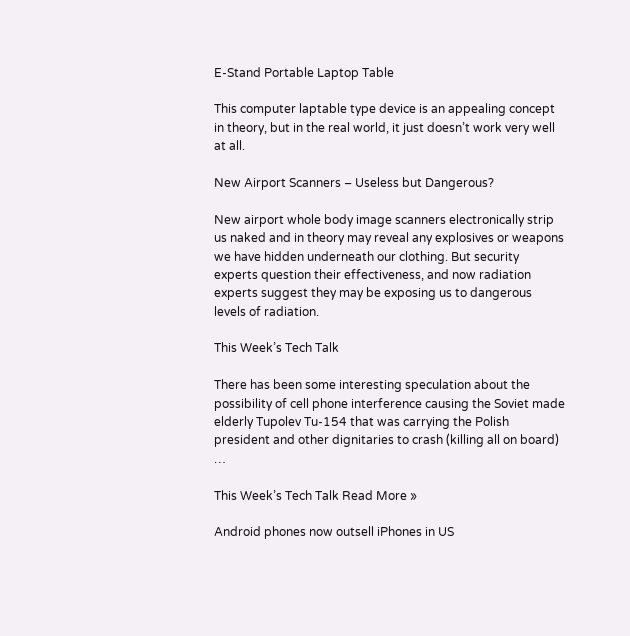E-Stand Portable Laptop Table

This computer laptable type device is an appealing concept in theory, but in the real world, it just doesn’t work very well at all.

New Airport Scanners – Useless but Dangerous?

New airport whole body image scanners electronically strip us naked and in theory may reveal any explosives or weapons we have hidden underneath our clothing. But security experts question their effectiveness, and now radiation experts suggest they may be exposing us to dangerous levels of radiation.

This Week’s Tech Talk

There has been some interesting speculation about the possibility of cell phone interference causing the Soviet made elderly Tupolev Tu-154 that was carrying the Polish president and other dignitaries to crash (killing all on board) …

This Week’s Tech Talk Read More »

Android phones now outsell iPhones in US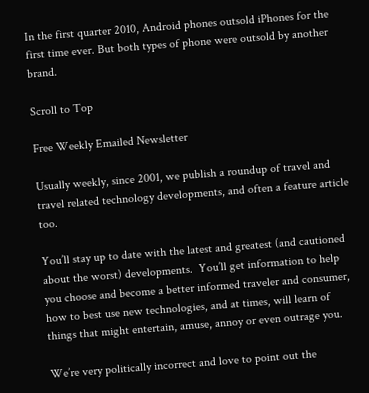In the first quarter 2010, Android phones outsold iPhones for the first time ever. But both types of phone were outsold by another brand.

Scroll to Top

Free Weekly Emailed Newsletter

Usually weekly, since 2001, we publish a roundup of travel and travel related technology developments, and often a feature article too.

You’ll stay up to date with the latest and greatest (and cautioned about the worst) developments.  You’ll get information to help you choose and become a better informed traveler and consumer, how to best use new technologies, and at times, will learn of things that might entertain, amuse, annoy or even outrage you.

We’re very politically incorrect and love to point out the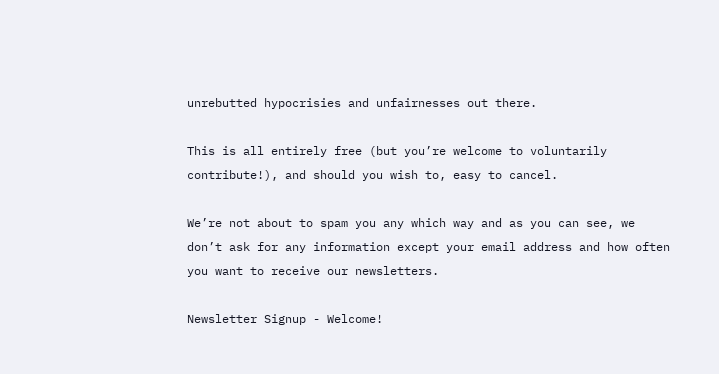unrebutted hypocrisies and unfairnesses out there.

This is all entirely free (but you’re welcome to voluntarily contribute!), and should you wish to, easy to cancel.

We’re not about to spam you any which way and as you can see, we don’t ask for any information except your email address and how often you want to receive our newsletters.

Newsletter Signup - Welcome!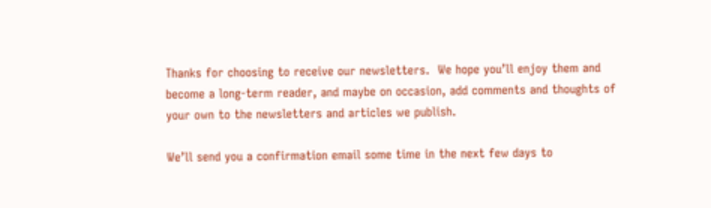Thanks for choosing to receive our newsletters.  We hope you’ll enjoy them and become a long-term reader, and maybe on occasion, add comments and thoughts of your own to the newsletters and articles we publish.

We’ll send you a confirmation email some time in the next few days to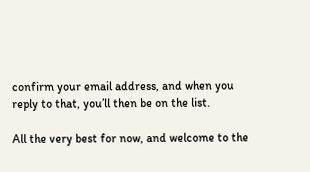confirm your email address, and when you reply to that, you’ll then be on the list.

All the very best for now, and welcome to the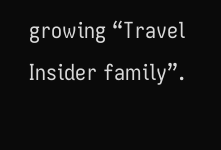growing “Travel Insider family”.